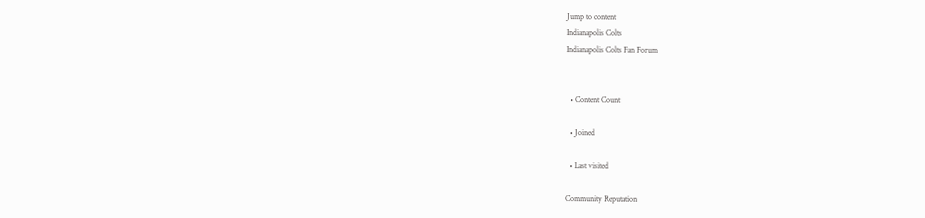Jump to content
Indianapolis Colts
Indianapolis Colts Fan Forum


  • Content Count

  • Joined

  • Last visited

Community Reputation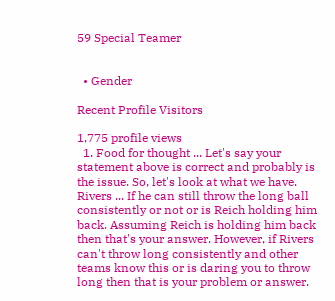59 Special Teamer


  • Gender

Recent Profile Visitors

1,775 profile views
  1. Food for thought ... Let's say your statement above is correct and probably is the issue. So, let's look at what we have. Rivers ... If he can still throw the long ball consistently or not or is Reich holding him back. Assuming Reich is holding him back then that's your answer. However, if Rivers can't throw long consistently and other teams know this or is daring you to throw long then that is your problem or answer.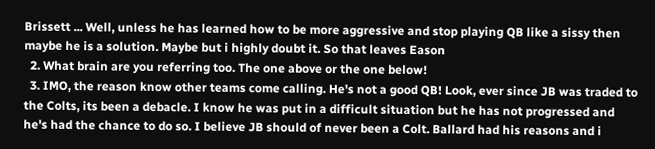Brissett ... Well, unless he has learned how to be more aggressive and stop playing QB like a sissy then maybe he is a solution. Maybe but i highly doubt it. So that leaves Eason
  2. What brain are you referring too. The one above or the one below!
  3. IMO, the reason know other teams come calling. He's not a good QB! Look, ever since JB was traded to the Colts, its been a debacle. I know he was put in a difficult situation but he has not progressed and he's had the chance to do so. I believe JB should of never been a Colt. Ballard had his reasons and i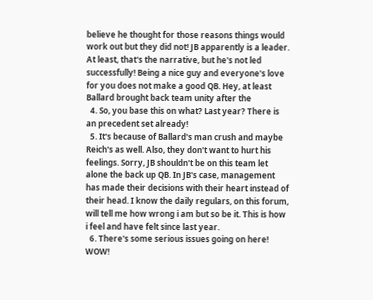believe he thought for those reasons things would work out but they did not! JB apparently is a leader. At least, that's the narrative, but he's not led successfully! Being a nice guy and everyone's love for you does not make a good QB. Hey, at least Ballard brought back team unity after the
  4. So, you base this on what? Last year? There is an precedent set already!
  5. It's because of Ballard's man crush and maybe Reich's as well. Also, they don't want to hurt his feelings. Sorry, JB shouldn't be on this team let alone the back up QB. In JB's case, management has made their decisions with their heart instead of their head. I know the daily regulars, on this forum, will tell me how wrong i am but so be it. This is how i feel and have felt since last year.
  6. There's some serious issues going on here! WOW!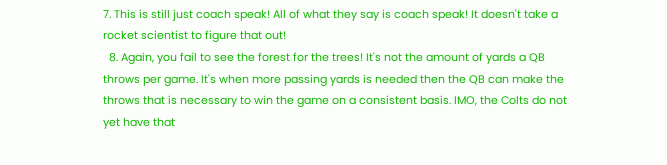7. This is still just coach speak! All of what they say is coach speak! It doesn't take a rocket scientist to figure that out!
  8. Again, you fail to see the forest for the trees! It's not the amount of yards a QB throws per game. It's when more passing yards is needed then the QB can make the throws that is necessary to win the game on a consistent basis. IMO, the Colts do not yet have that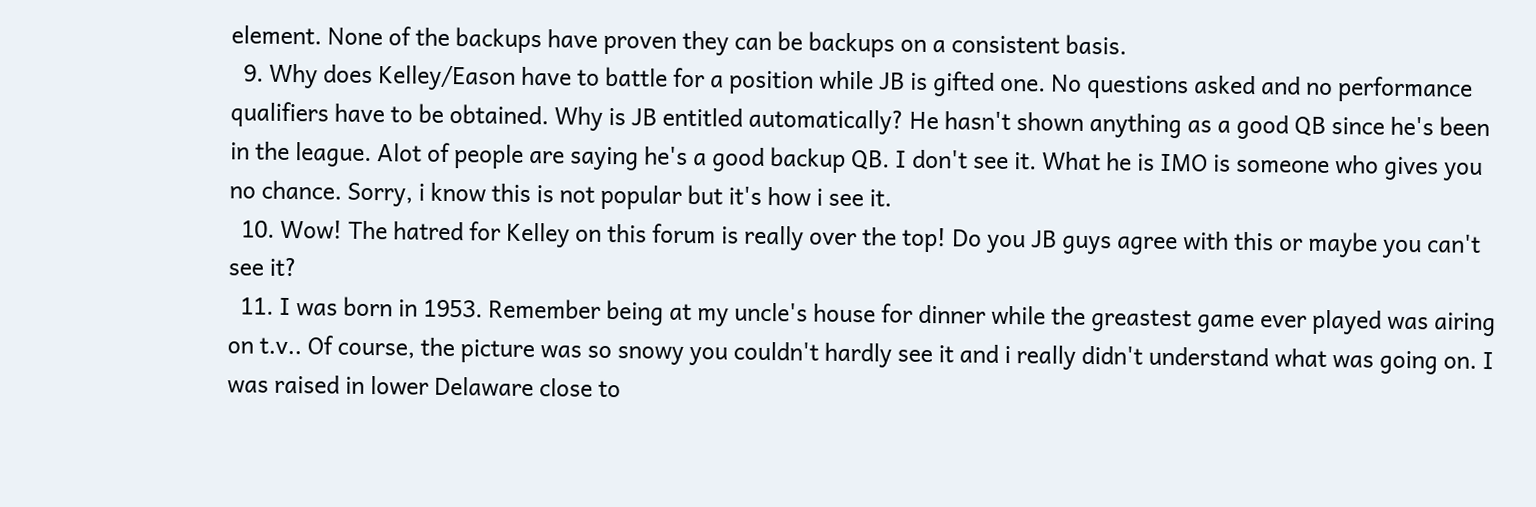element. None of the backups have proven they can be backups on a consistent basis.
  9. Why does Kelley/Eason have to battle for a position while JB is gifted one. No questions asked and no performance qualifiers have to be obtained. Why is JB entitled automatically? He hasn't shown anything as a good QB since he's been in the league. Alot of people are saying he's a good backup QB. I don't see it. What he is IMO is someone who gives you no chance. Sorry, i know this is not popular but it's how i see it.
  10. Wow! The hatred for Kelley on this forum is really over the top! Do you JB guys agree with this or maybe you can't see it?
  11. I was born in 1953. Remember being at my uncle's house for dinner while the greastest game ever played was airing on t.v.. Of course, the picture was so snowy you couldn't hardly see it and i really didn't understand what was going on. I was raised in lower Delaware close to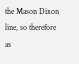the Mason Dixon line, so therefore as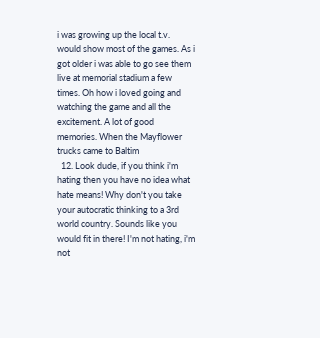i was growing up the local t.v. would show most of the games. As i got older i was able to go see them live at memorial stadium a few times. Oh how i loved going and watching the game and all the excitement. A lot of good memories. When the Mayflower trucks came to Baltim
  12. Look dude, if you think i'm hating then you have no idea what hate means! Why don't you take your autocratic thinking to a 3rd world country. Sounds like you would fit in there! I'm not hating, i'm not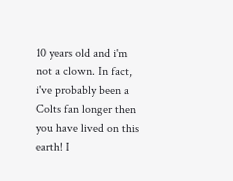10 years old and i'm not a clown. In fact, i've probably been a Colts fan longer then you have lived on this earth! I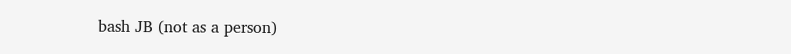bash JB (not as a person)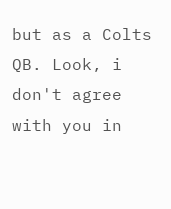but as a Colts QB. Look, i don't agree with you in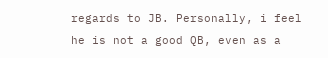regards to JB. Personally, i feel he is not a good QB, even as a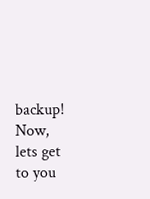backup! Now, lets get to you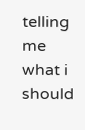telling me what i should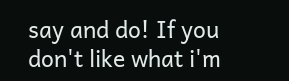say and do! If you don't like what i'm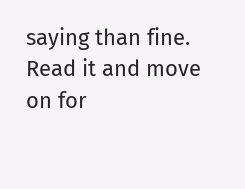saying than fine. Read it and move on for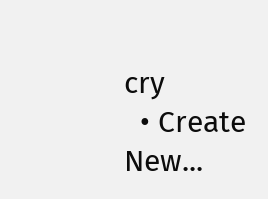cry
  • Create New...